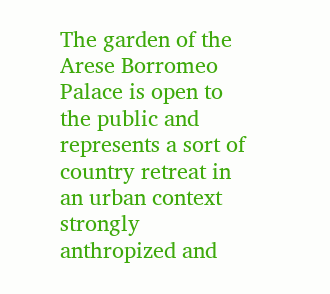The garden of the Arese Borromeo Palace is open to the public and represents a sort of country retreat in an urban context strongly anthropized and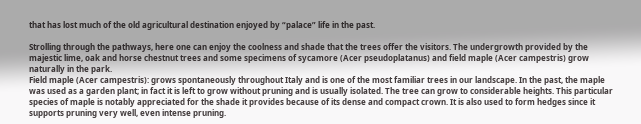that has lost much of the old agricultural destination enjoyed by “palace” life in the past.

Strolling through the pathways, here one can enjoy the coolness and shade that the trees offer the visitors. The undergrowth provided by the majestic lime, oak and horse chestnut trees and some specimens of sycamore (Acer pseudoplatanus) and field maple (Acer campestris) grow naturally in the park.
Field maple (Acer campestris): grows spontaneously throughout Italy and is one of the most familiar trees in our landscape. In the past, the maple was used as a garden plant; in fact it is left to grow without pruning and is usually isolated. The tree can grow to considerable heights. This particular species of maple is notably appreciated for the shade it provides because of its dense and compact crown. It is also used to form hedges since it supports pruning very well, even intense pruning.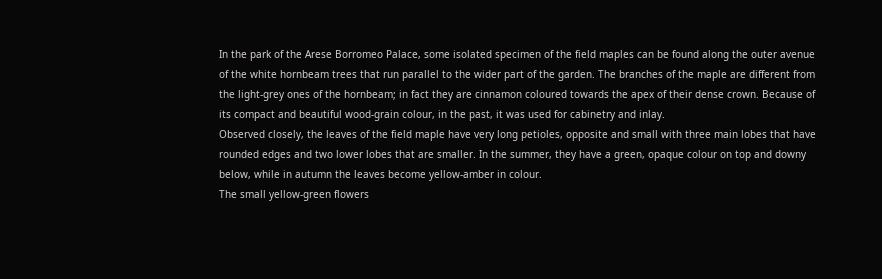In the park of the Arese Borromeo Palace, some isolated specimen of the field maples can be found along the outer avenue of the white hornbeam trees that run parallel to the wider part of the garden. The branches of the maple are different from the light-grey ones of the hornbeam; in fact they are cinnamon coloured towards the apex of their dense crown. Because of its compact and beautiful wood-grain colour, in the past, it was used for cabinetry and inlay.
Observed closely, the leaves of the field maple have very long petioles, opposite and small with three main lobes that have rounded edges and two lower lobes that are smaller. In the summer, they have a green, opaque colour on top and downy below, while in autumn the leaves become yellow-amber in colour.
The small yellow-green flowers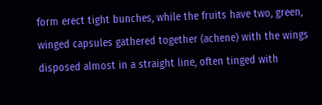form erect tight bunches, while the fruits have two, green, winged capsules gathered together (achene) with the wings disposed almost in a straight line, often tinged with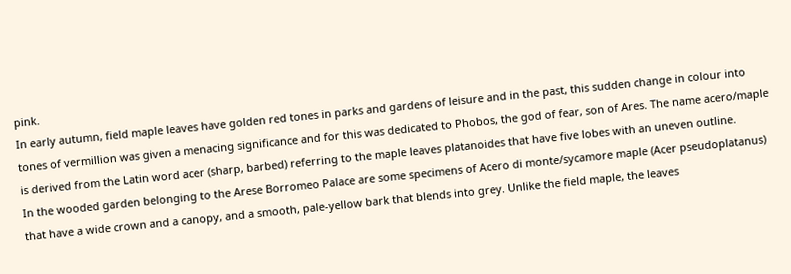pink.
In early autumn, field maple leaves have golden red tones in parks and gardens of leisure and in the past, this sudden change in colour into tones of vermillion was given a menacing significance and for this was dedicated to Phobos, the god of fear, son of Ares. The name acero/maple is derived from the Latin word acer (sharp, barbed) referring to the maple leaves platanoides that have five lobes with an uneven outline.
In the wooded garden belonging to the Arese Borromeo Palace are some specimens of Acero di monte/sycamore maple (Acer pseudoplatanus) that have a wide crown and a canopy, and a smooth, pale-yellow bark that blends into grey. Unlike the field maple, the leaves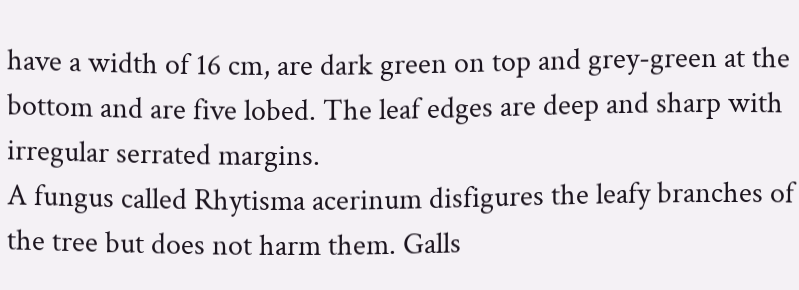have a width of 16 cm, are dark green on top and grey-green at the bottom and are five lobed. The leaf edges are deep and sharp with irregular serrated margins.
A fungus called Rhytisma acerinum disfigures the leafy branches of the tree but does not harm them. Galls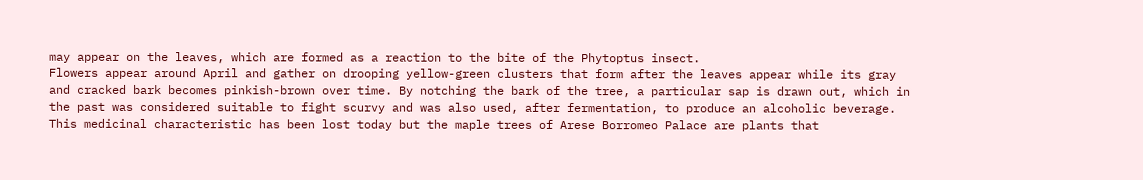may appear on the leaves, which are formed as a reaction to the bite of the Phytoptus insect.
Flowers appear around April and gather on drooping yellow-green clusters that form after the leaves appear while its gray and cracked bark becomes pinkish-brown over time. By notching the bark of the tree, a particular sap is drawn out, which in the past was considered suitable to fight scurvy and was also used, after fermentation, to produce an alcoholic beverage.
This medicinal characteristic has been lost today but the maple trees of Arese Borromeo Palace are plants that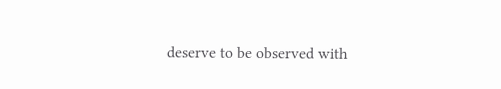deserve to be observed with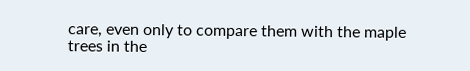care, even only to compare them with the maple trees in the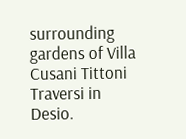surrounding gardens of Villa Cusani Tittoni Traversi in Desio.